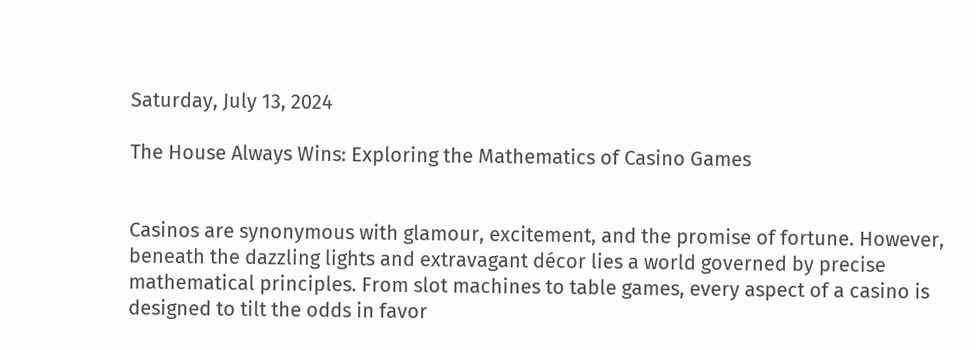Saturday, July 13, 2024

The House Always Wins: Exploring the Mathematics of Casino Games


Casinos are synonymous with glamour, excitement, and the promise of fortune. However, beneath the dazzling lights and extravagant décor lies a world governed by precise mathematical principles. From slot machines to table games, every aspect of a casino is designed to tilt the odds in favor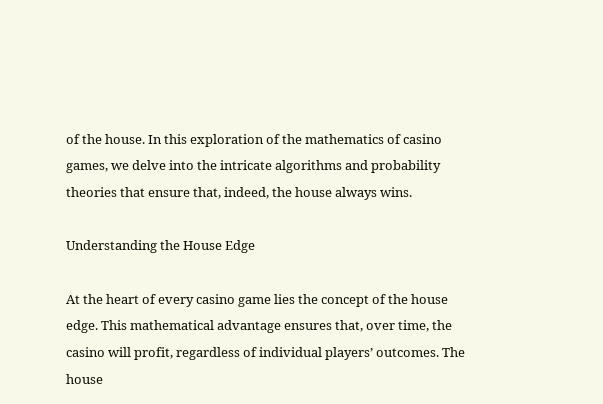of the house. In this exploration of the mathematics of casino games, we delve into the intricate algorithms and probability theories that ensure that, indeed, the house always wins.

Understanding the House Edge

At the heart of every casino game lies the concept of the house edge. This mathematical advantage ensures that, over time, the casino will profit, regardless of individual players’ outcomes. The house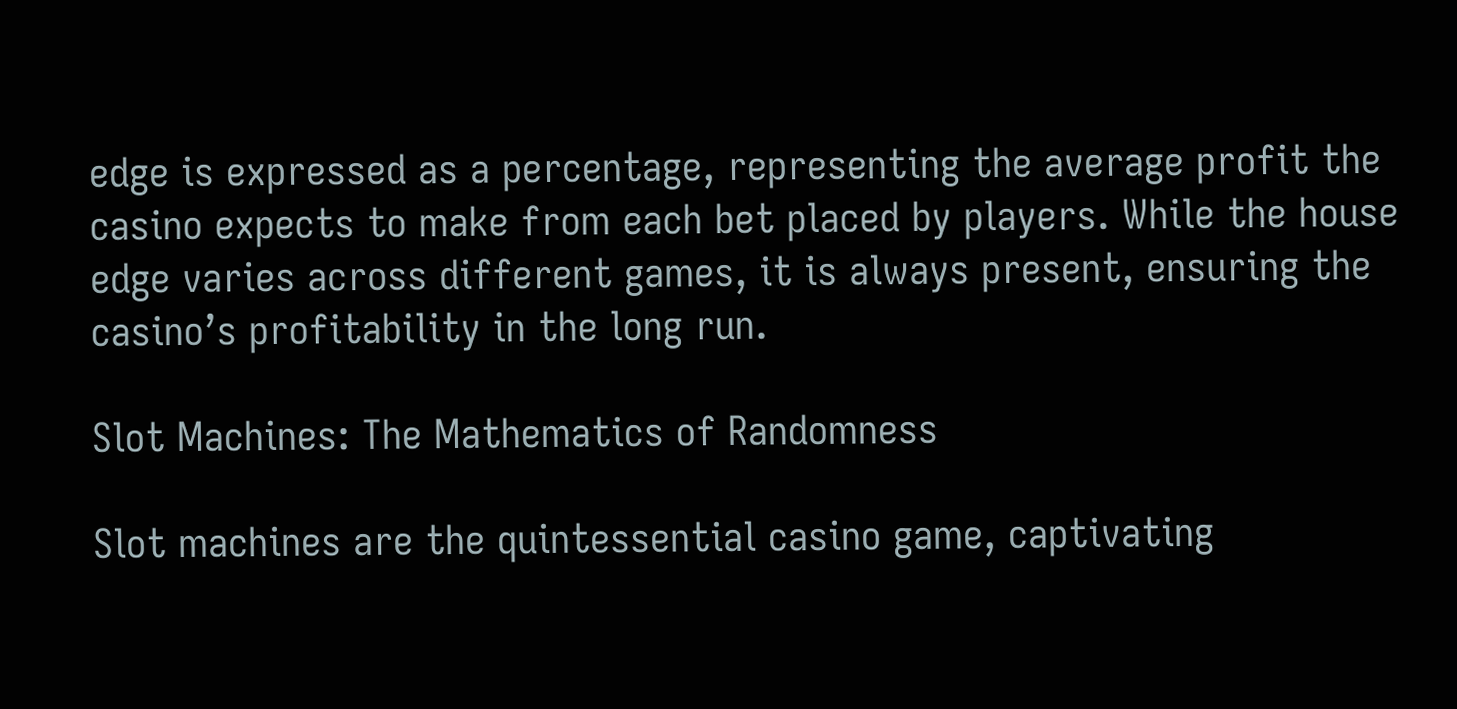edge is expressed as a percentage, representing the average profit the casino expects to make from each bet placed by players. While the house edge varies across different games, it is always present, ensuring the casino’s profitability in the long run.

Slot Machines: The Mathematics of Randomness

Slot machines are the quintessential casino game, captivating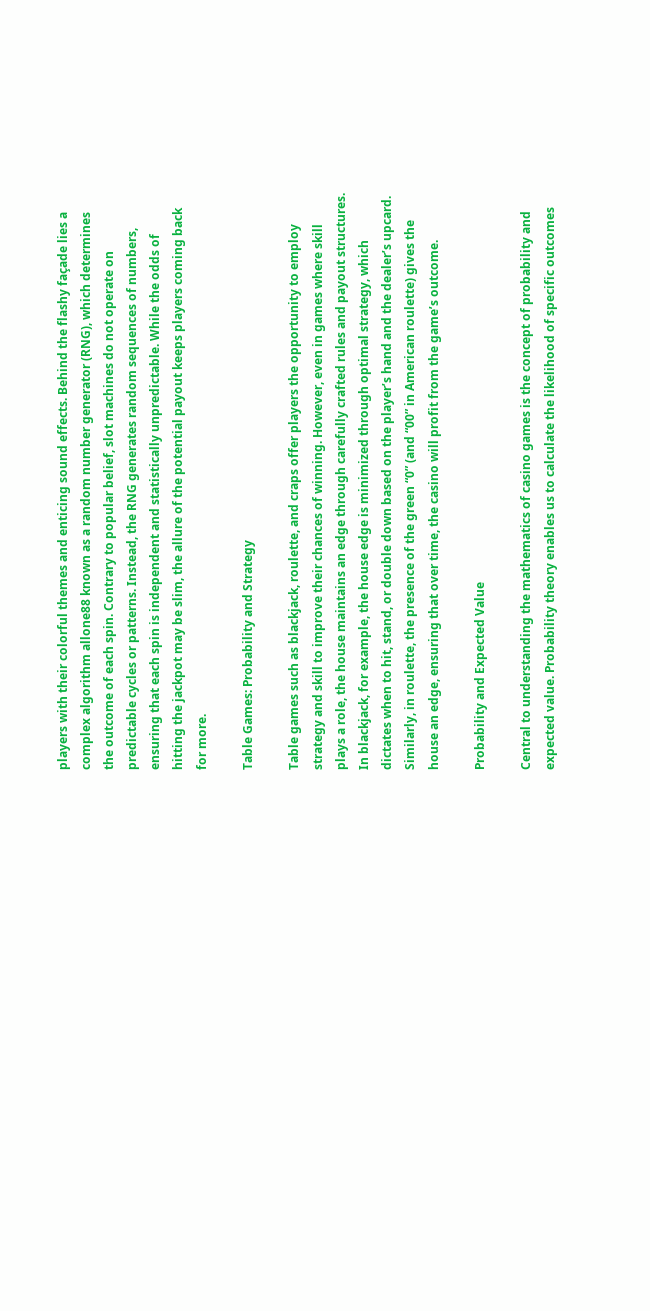players with their colorful themes and enticing sound effects. Behind the flashy façade lies a complex algorithm allone88 known as a random number generator (RNG), which determines the outcome of each spin. Contrary to popular belief, slot machines do not operate on predictable cycles or patterns. Instead, the RNG generates random sequences of numbers, ensuring that each spin is independent and statistically unpredictable. While the odds of hitting the jackpot may be slim, the allure of the potential payout keeps players coming back for more.

Table Games: Probability and Strategy

Table games such as blackjack, roulette, and craps offer players the opportunity to employ strategy and skill to improve their chances of winning. However, even in games where skill plays a role, the house maintains an edge through carefully crafted rules and payout structures. In blackjack, for example, the house edge is minimized through optimal strategy, which dictates when to hit, stand, or double down based on the player’s hand and the dealer’s upcard. Similarly, in roulette, the presence of the green “0” (and “00” in American roulette) gives the house an edge, ensuring that over time, the casino will profit from the game’s outcome.

Probability and Expected Value

Central to understanding the mathematics of casino games is the concept of probability and expected value. Probability theory enables us to calculate the likelihood of specific outcomes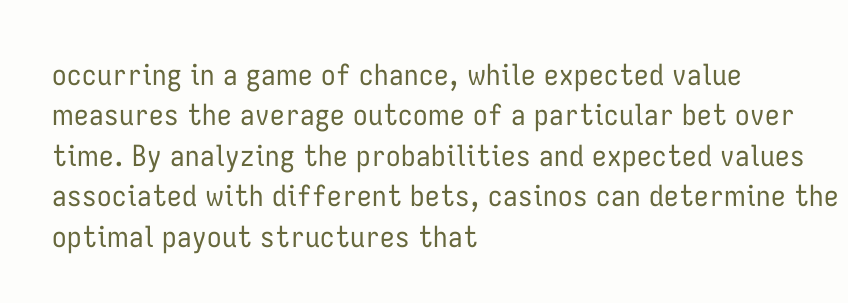occurring in a game of chance, while expected value measures the average outcome of a particular bet over time. By analyzing the probabilities and expected values associated with different bets, casinos can determine the optimal payout structures that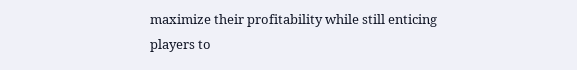maximize their profitability while still enticing players to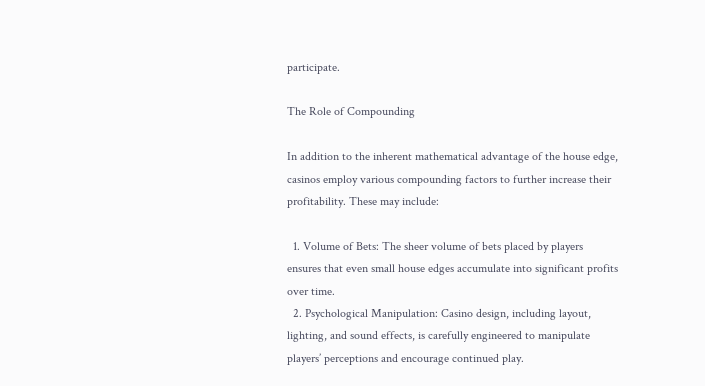participate.

The Role of Compounding

In addition to the inherent mathematical advantage of the house edge, casinos employ various compounding factors to further increase their profitability. These may include:

  1. Volume of Bets: The sheer volume of bets placed by players ensures that even small house edges accumulate into significant profits over time.
  2. Psychological Manipulation: Casino design, including layout, lighting, and sound effects, is carefully engineered to manipulate players’ perceptions and encourage continued play.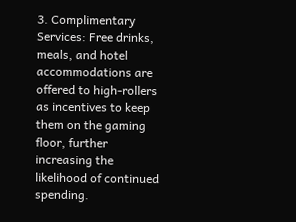3. Complimentary Services: Free drinks, meals, and hotel accommodations are offered to high-rollers as incentives to keep them on the gaming floor, further increasing the likelihood of continued spending.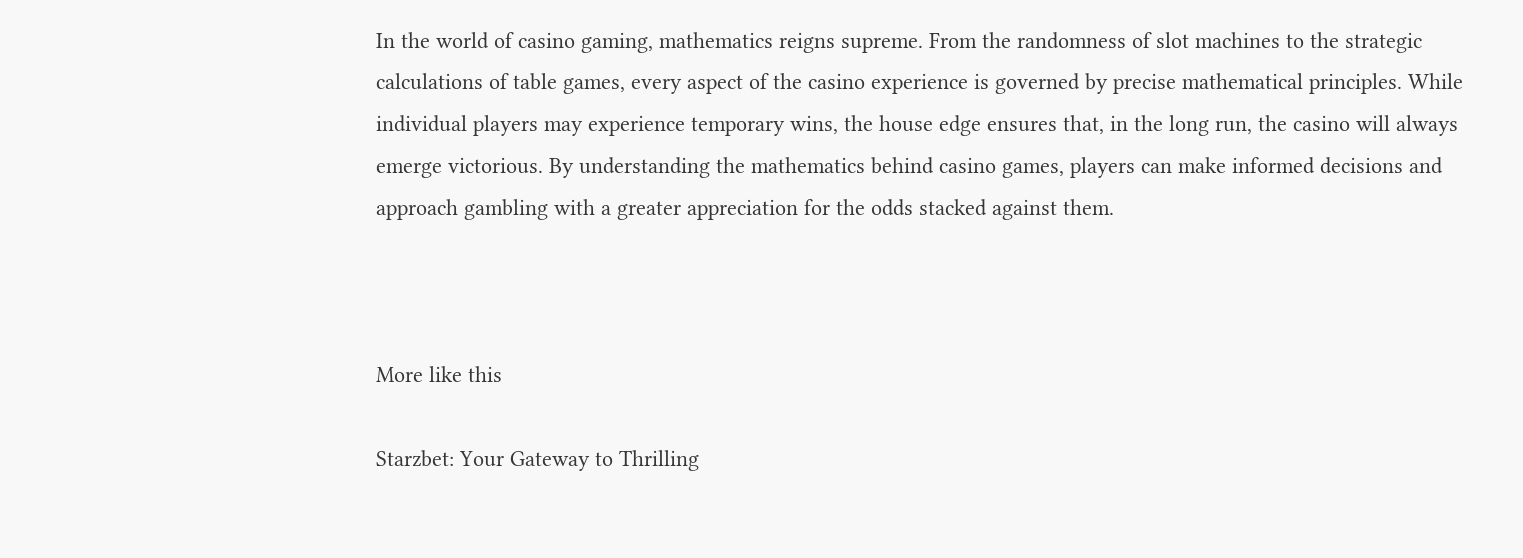In the world of casino gaming, mathematics reigns supreme. From the randomness of slot machines to the strategic calculations of table games, every aspect of the casino experience is governed by precise mathematical principles. While individual players may experience temporary wins, the house edge ensures that, in the long run, the casino will always emerge victorious. By understanding the mathematics behind casino games, players can make informed decisions and approach gambling with a greater appreciation for the odds stacked against them.



More like this

Starzbet: Your Gateway to Thrilling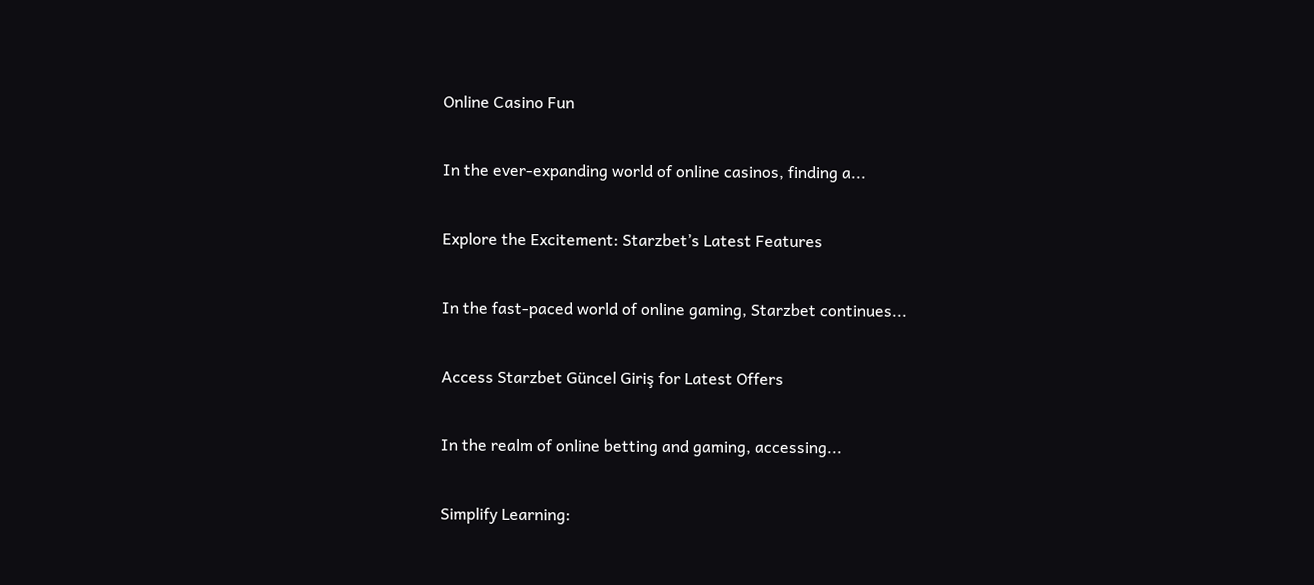Online Casino Fun

In the ever-expanding world of online casinos, finding a...

Explore the Excitement: Starzbet’s Latest Features

In the fast-paced world of online gaming, Starzbet continues...

Access Starzbet Güncel Giriş for Latest Offers

In the realm of online betting and gaming, accessing...

Simplify Learning: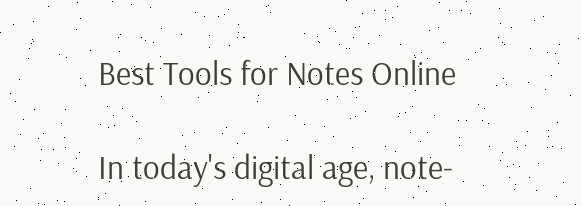Best Tools for Notes Online

In today's digital age, note-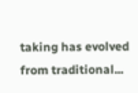taking has evolved from traditional...